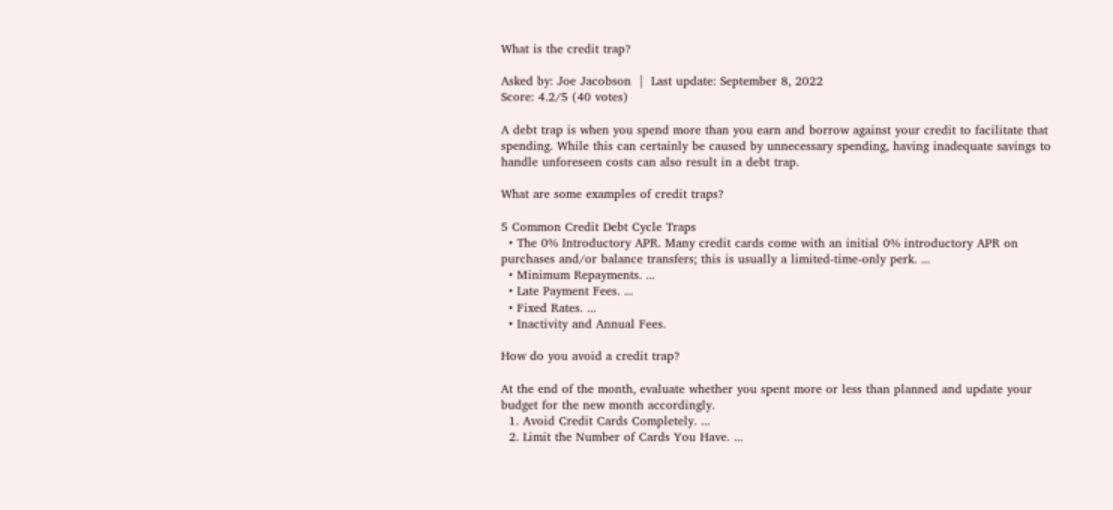What is the credit trap?

Asked by: Joe Jacobson  |  Last update: September 8, 2022
Score: 4.2/5 (40 votes)

A debt trap is when you spend more than you earn and borrow against your credit to facilitate that spending. While this can certainly be caused by unnecessary spending, having inadequate savings to handle unforeseen costs can also result in a debt trap.

What are some examples of credit traps?

5 Common Credit Debt Cycle Traps
  • The 0% Introductory APR. Many credit cards come with an initial 0% introductory APR on purchases and/or balance transfers; this is usually a limited-time-only perk. ...
  • Minimum Repayments. ...
  • Late Payment Fees. ...
  • Fixed Rates. ...
  • Inactivity and Annual Fees.

How do you avoid a credit trap?

At the end of the month, evaluate whether you spent more or less than planned and update your budget for the new month accordingly.
  1. Avoid Credit Cards Completely. ...
  2. Limit the Number of Cards You Have. ...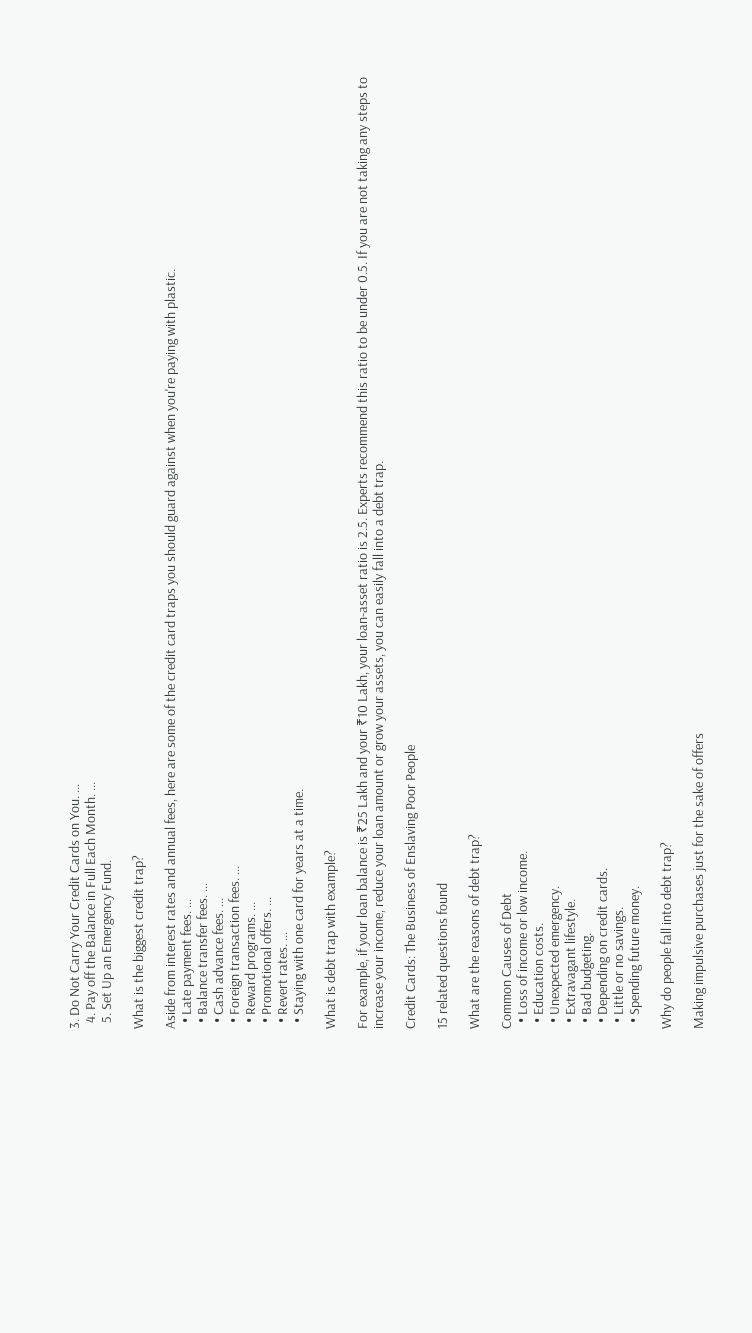3. Do Not Carry Your Credit Cards on You. ...
  4. Pay off the Balance in Full Each Month. ...
  5. Set Up an Emergency Fund.

What is the biggest credit trap?

Aside from interest rates and annual fees, here are some of the credit card traps you should guard against when you're paying with plastic.
  • Late payment fees. ...
  • Balance transfer fees. ...
  • Cash advance fees. ...
  • Foreign transaction fees. ...
  • Reward programs. ...
  • Promotional offers. ...
  • Revert rates. ...
  • Staying with one card for years at a time.

What is debt trap with example?

For example, if your loan balance is ₹25 Lakh and your ₹10 Lakh, your loan-asset ratio is 2.5. Experts recommend this ratio to be under 0.5. If you are not taking any steps to increase your income, reduce your loan amount or grow your assets, you can easily fall into a debt trap.

Credit Cards: The Business of Enslaving Poor People

15 related questions found

What are the reasons of debt trap?

Common Causes of Debt
  • Loss of income or low income.
  • Education costs.
  • Unexpected emergency.
  • Extravagant lifestyle.
  • Bad budgeting.
  • Depending on credit cards.
  • Little or no savings.
  • Spending future money.

Why do people fall into debt trap?

Making impulsive purchases just for the sake of offers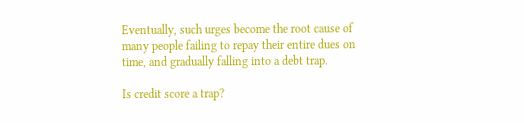Eventually, such urges become the root cause of many people failing to repay their entire dues on time, and gradually falling into a debt trap.

Is credit score a trap?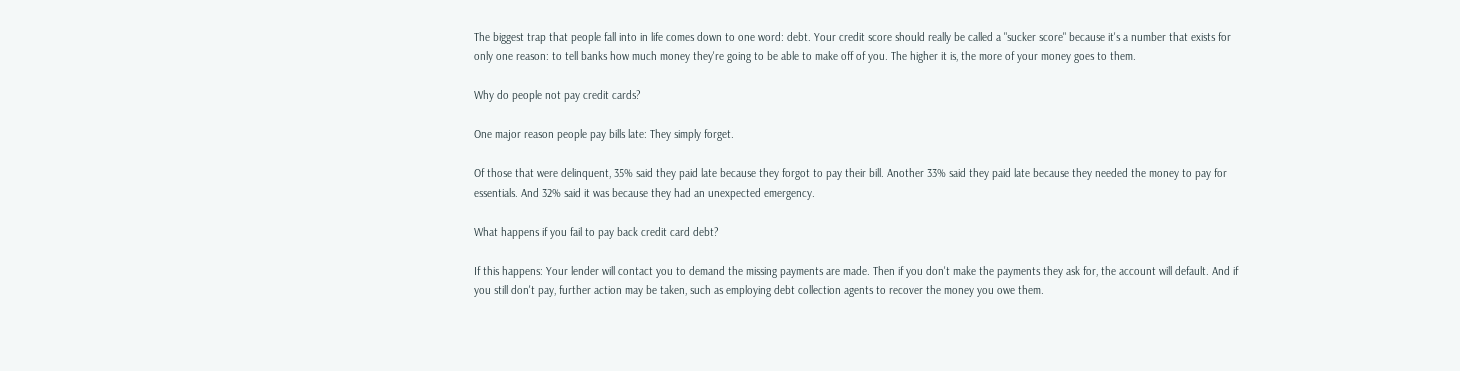The biggest trap that people fall into in life comes down to one word: debt. Your credit score should really be called a "sucker score" because it's a number that exists for only one reason: to tell banks how much money they're going to be able to make off of you. The higher it is, the more of your money goes to them.

Why do people not pay credit cards?

One major reason people pay bills late: They simply forget.

Of those that were delinquent, 35% said they paid late because they forgot to pay their bill. Another 33% said they paid late because they needed the money to pay for essentials. And 32% said it was because they had an unexpected emergency.

What happens if you fail to pay back credit card debt?

If this happens: Your lender will contact you to demand the missing payments are made. Then if you don't make the payments they ask for, the account will default. And if you still don't pay, further action may be taken, such as employing debt collection agents to recover the money you owe them.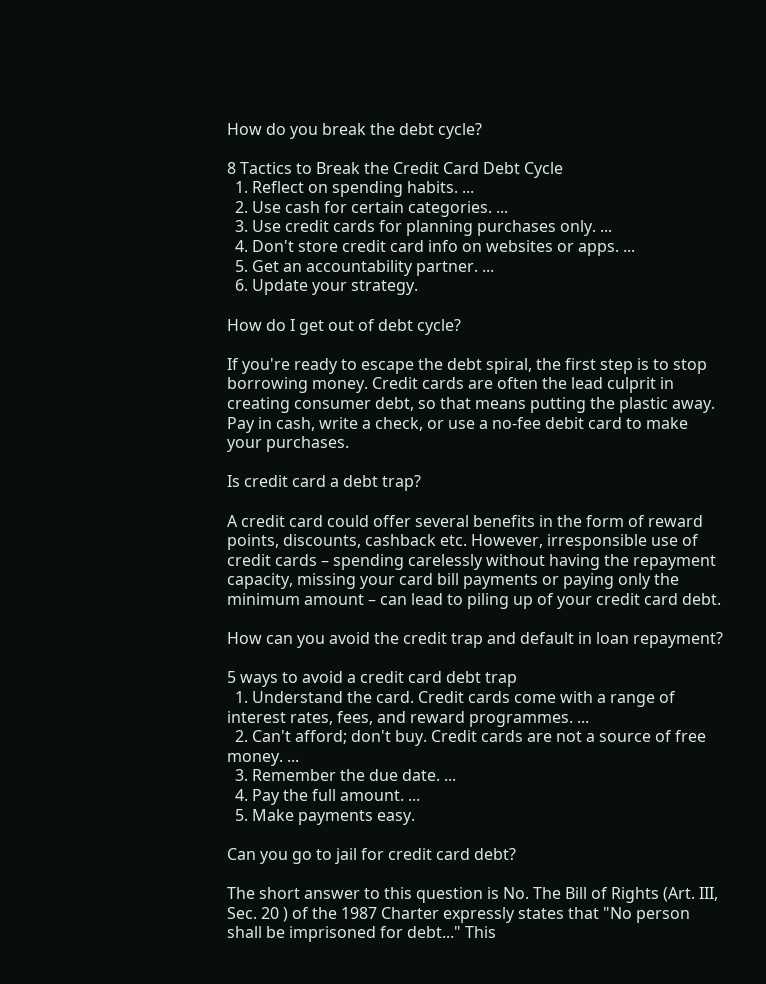How do you break the debt cycle?

8 Tactics to Break the Credit Card Debt Cycle
  1. Reflect on spending habits. ...
  2. Use cash for certain categories. ...
  3. Use credit cards for planning purchases only. ...
  4. Don't store credit card info on websites or apps. ...
  5. Get an accountability partner. ...
  6. Update your strategy.

How do I get out of debt cycle?

If you're ready to escape the debt spiral, the first step is to stop borrowing money. Credit cards are often the lead culprit in creating consumer debt, so that means putting the plastic away. Pay in cash, write a check, or use a no-fee debit card to make your purchases.

Is credit card a debt trap?

A credit card could offer several benefits in the form of reward points, discounts, cashback etc. However, irresponsible use of credit cards – spending carelessly without having the repayment capacity, missing your card bill payments or paying only the minimum amount – can lead to piling up of your credit card debt.

How can you avoid the credit trap and default in loan repayment?

5 ways to avoid a credit card debt trap
  1. Understand the card. Credit cards come with a range of interest rates, fees, and reward programmes. ...
  2. Can't afford; don't buy. Credit cards are not a source of free money. ...
  3. Remember the due date. ...
  4. Pay the full amount. ...
  5. Make payments easy.

Can you go to jail for credit card debt?

The short answer to this question is No. The Bill of Rights (Art. III, Sec. 20 ) of the 1987 Charter expressly states that "No person shall be imprisoned for debt..." This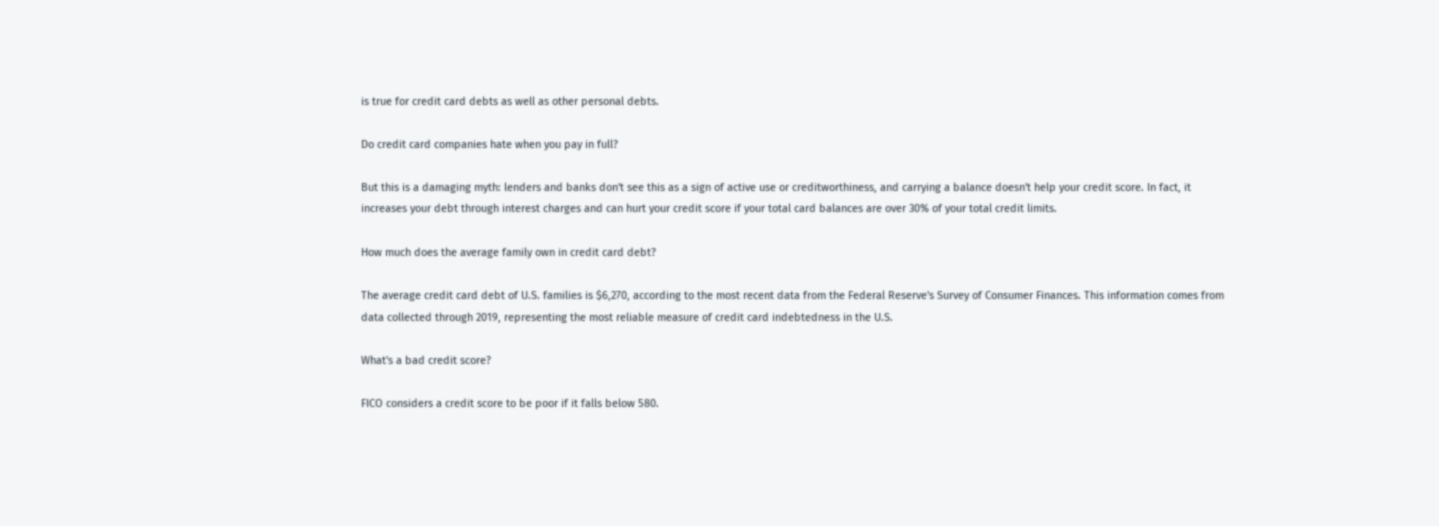is true for credit card debts as well as other personal debts.

Do credit card companies hate when you pay in full?

But this is a damaging myth: lenders and banks don't see this as a sign of active use or creditworthiness, and carrying a balance doesn't help your credit score. In fact, it increases your debt through interest charges and can hurt your credit score if your total card balances are over 30% of your total credit limits.

How much does the average family own in credit card debt?

The average credit card debt of U.S. families is $6,270, according to the most recent data from the Federal Reserve's Survey of Consumer Finances. This information comes from data collected through 2019, representing the most reliable measure of credit card indebtedness in the U.S.

What's a bad credit score?

FICO considers a credit score to be poor if it falls below 580.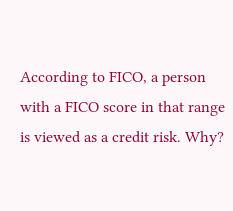According to FICO, a person with a FICO score in that range is viewed as a credit risk. Why?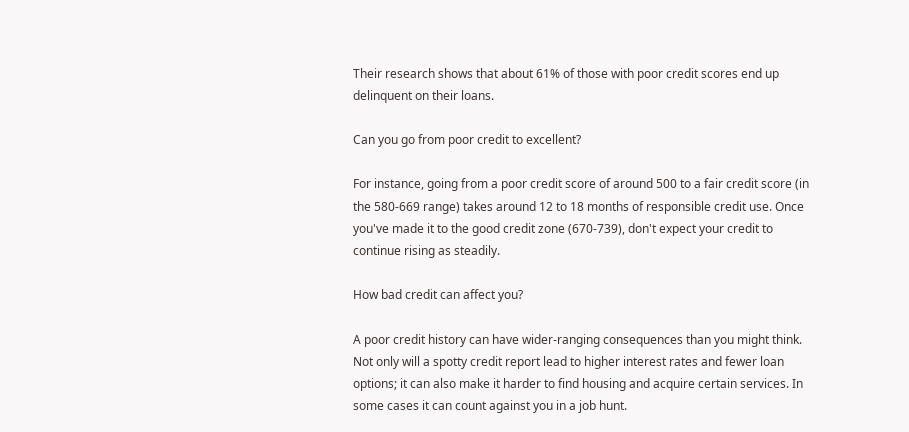Their research shows that about 61% of those with poor credit scores end up delinquent on their loans.

Can you go from poor credit to excellent?

For instance, going from a poor credit score of around 500 to a fair credit score (in the 580-669 range) takes around 12 to 18 months of responsible credit use. Once you've made it to the good credit zone (670-739), don't expect your credit to continue rising as steadily.

How bad credit can affect you?

A poor credit history can have wider-ranging consequences than you might think. Not only will a spotty credit report lead to higher interest rates and fewer loan options; it can also make it harder to find housing and acquire certain services. In some cases it can count against you in a job hunt.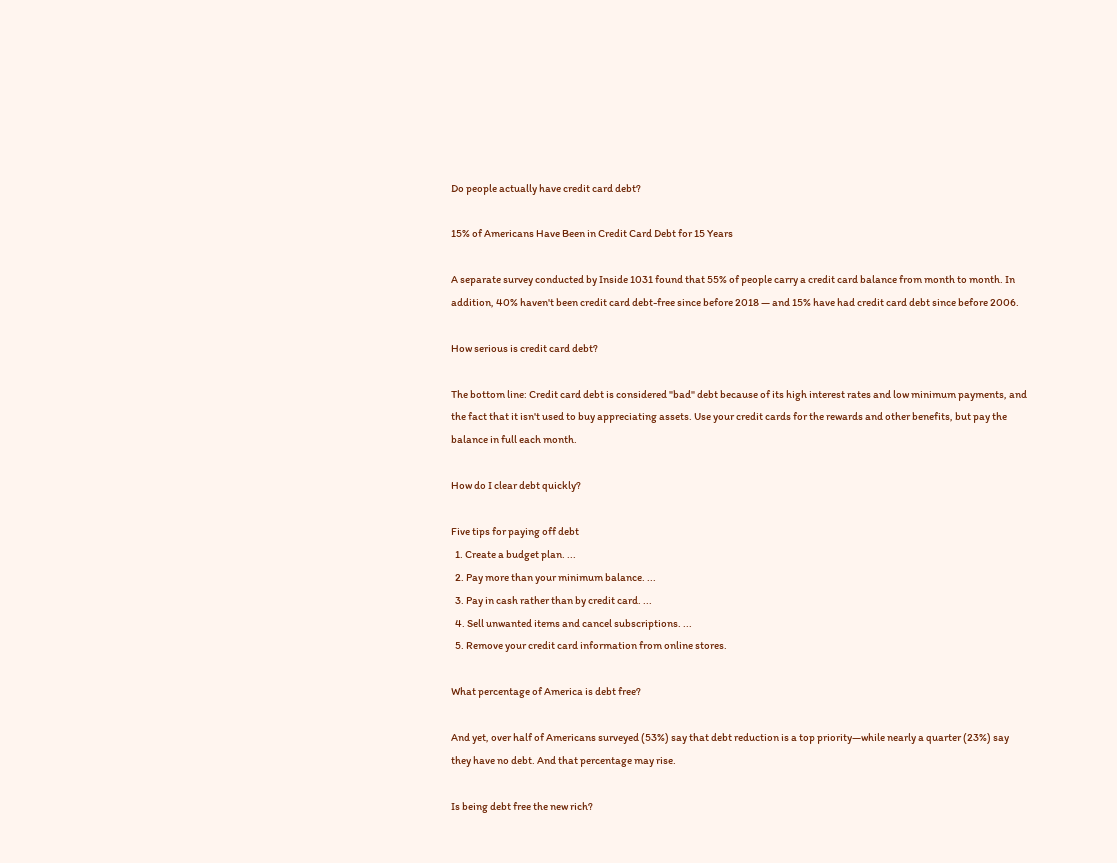Do people actually have credit card debt?

15% of Americans Have Been in Credit Card Debt for 15 Years

A separate survey conducted by Inside 1031 found that 55% of people carry a credit card balance from month to month. In addition, 40% haven't been credit card debt-free since before 2018 — and 15% have had credit card debt since before 2006.

How serious is credit card debt?

The bottom line: Credit card debt is considered "bad" debt because of its high interest rates and low minimum payments, and the fact that it isn't used to buy appreciating assets. Use your credit cards for the rewards and other benefits, but pay the balance in full each month.

How do I clear debt quickly?

Five tips for paying off debt
  1. Create a budget plan. ...
  2. Pay more than your minimum balance. ...
  3. Pay in cash rather than by credit card. ...
  4. Sell unwanted items and cancel subscriptions. ...
  5. Remove your credit card information from online stores.

What percentage of America is debt free?

And yet, over half of Americans surveyed (53%) say that debt reduction is a top priority—while nearly a quarter (23%) say they have no debt. And that percentage may rise.

Is being debt free the new rich?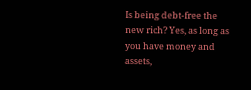Is being debt-free the new rich? Yes, as long as you have money and assets,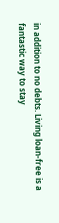in addition to no debts. Living loan-free is a fantastic way to stay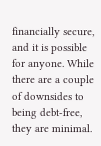financially secure, and it is possible for anyone. While there are a couple of downsides to being debt-free, they are minimal.